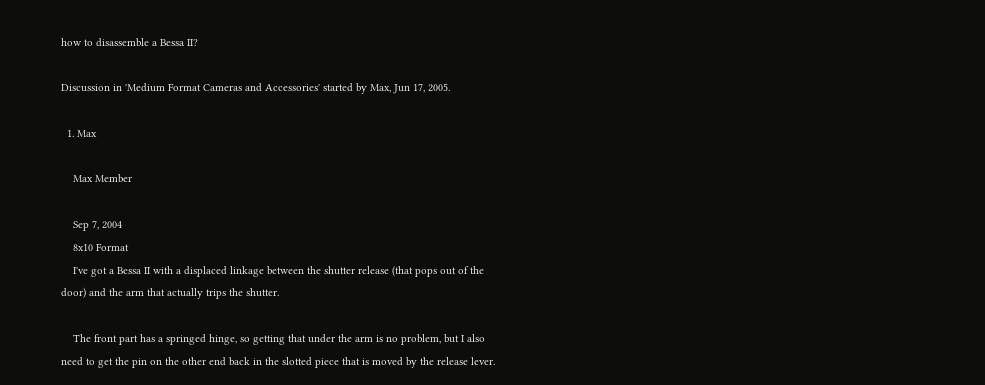how to disassemble a Bessa II?

Discussion in 'Medium Format Cameras and Accessories' started by Max, Jun 17, 2005.

  1. Max

    Max Member

    Sep 7, 2004
    8x10 Format
    I've got a Bessa II with a displaced linkage between the shutter release (that pops out of the door) and the arm that actually trips the shutter.

    The front part has a springed hinge, so getting that under the arm is no problem, but I also need to get the pin on the other end back in the slotted piece that is moved by the release lever.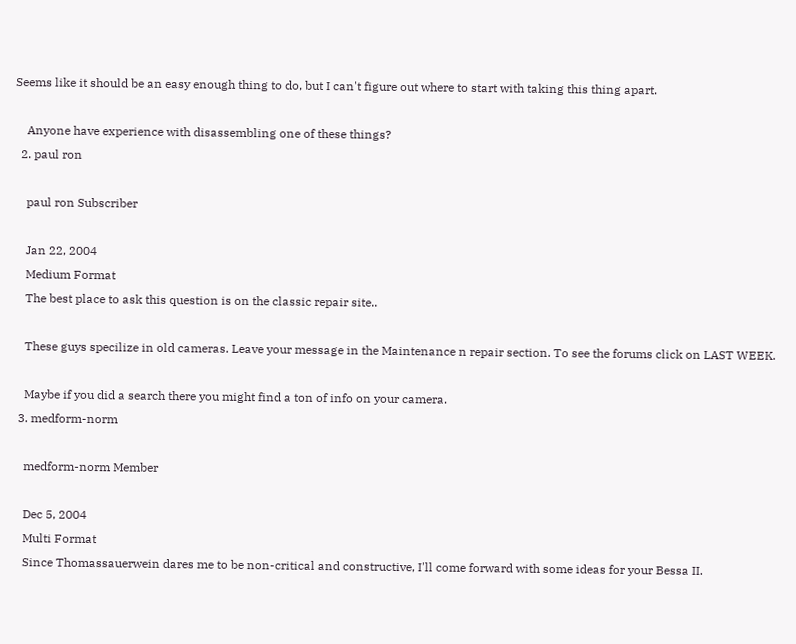Seems like it should be an easy enough thing to do, but I can't figure out where to start with taking this thing apart.

    Anyone have experience with disassembling one of these things?
  2. paul ron

    paul ron Subscriber

    Jan 22, 2004
    Medium Format
    The best place to ask this question is on the classic repair site..

    These guys specilize in old cameras. Leave your message in the Maintenance n repair section. To see the forums click on LAST WEEK.

    Maybe if you did a search there you might find a ton of info on your camera.
  3. medform-norm

    medform-norm Member

    Dec 5, 2004
    Multi Format
    Since Thomassauerwein dares me to be non-critical and constructive, I'll come forward with some ideas for your Bessa II.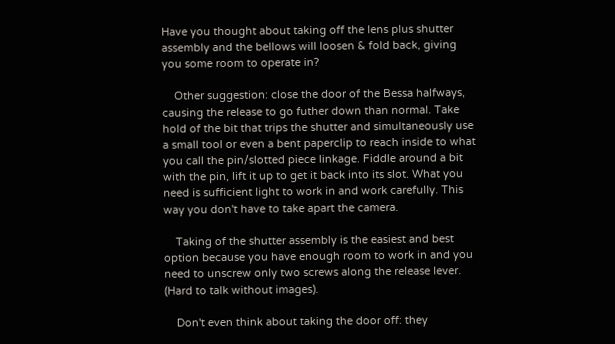Have you thought about taking off the lens plus shutter assembly and the bellows will loosen & fold back, giving you some room to operate in?

    Other suggestion: close the door of the Bessa halfways, causing the release to go futher down than normal. Take hold of the bit that trips the shutter and simultaneously use a small tool or even a bent paperclip to reach inside to what you call the pin/slotted piece linkage. Fiddle around a bit with the pin, lift it up to get it back into its slot. What you need is sufficient light to work in and work carefully. This way you don't have to take apart the camera.

    Taking of the shutter assembly is the easiest and best option because you have enough room to work in and you need to unscrew only two screws along the release lever. (Hard to talk without images).

    Don't even think about taking the door off: they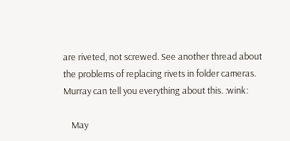are riveted, not screwed. See another thread about the problems of replacing rivets in folder cameras. Murray can tell you everything about this. :wink:

    May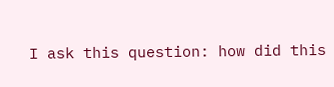I ask this question: how did this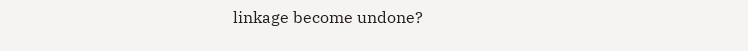linkage become undone?